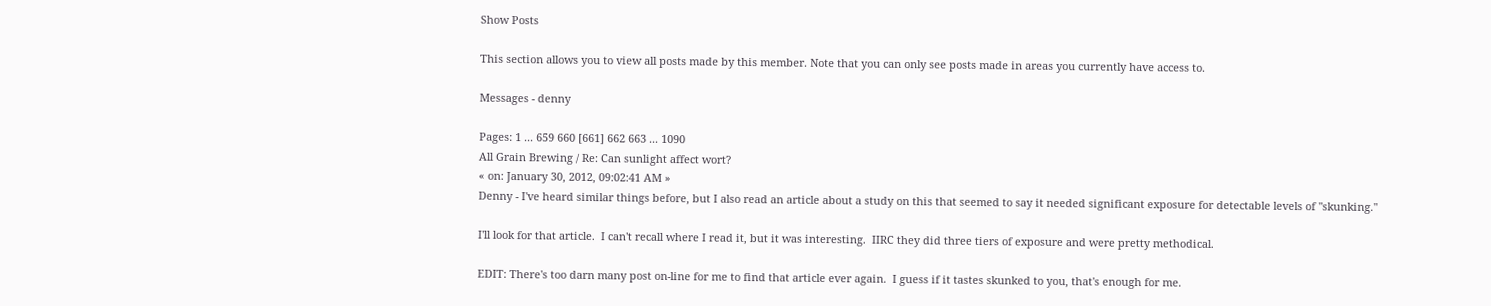Show Posts

This section allows you to view all posts made by this member. Note that you can only see posts made in areas you currently have access to.

Messages - denny

Pages: 1 ... 659 660 [661] 662 663 ... 1090
All Grain Brewing / Re: Can sunlight affect wort?
« on: January 30, 2012, 09:02:41 AM »
Denny - I've heard similar things before, but I also read an article about a study on this that seemed to say it needed significant exposure for detectable levels of "skunking."

I'll look for that article.  I can't recall where I read it, but it was interesting.  IIRC they did three tiers of exposure and were pretty methodical.

EDIT: There's too darn many post on-line for me to find that article ever again.  I guess if it tastes skunked to you, that's enough for me.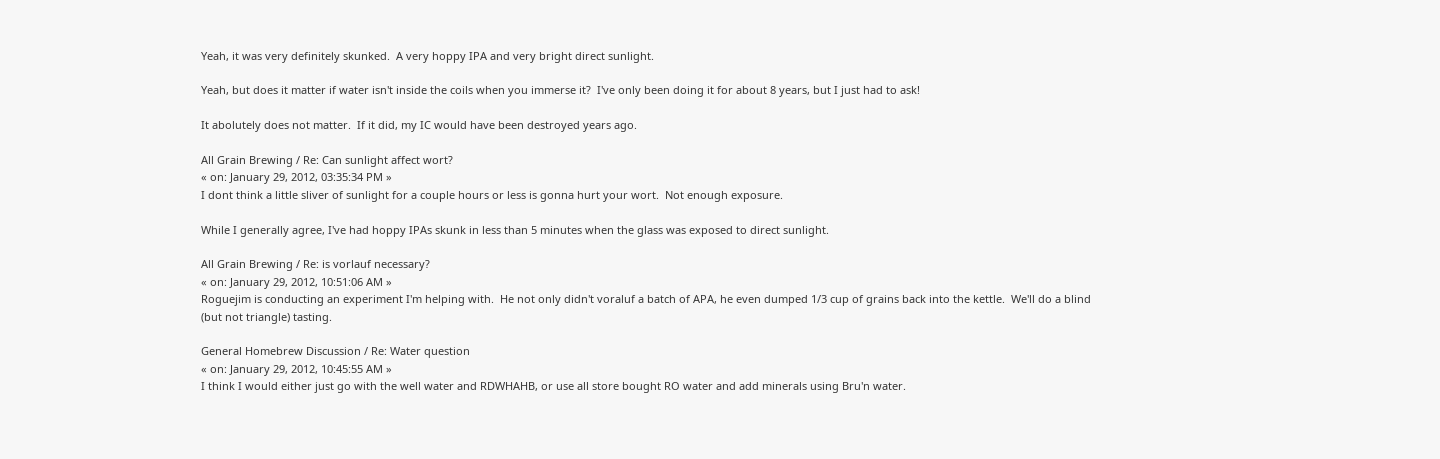Yeah, it was very definitely skunked.  A very hoppy IPA and very bright direct sunlight.

Yeah, but does it matter if water isn't inside the coils when you immerse it?  I've only been doing it for about 8 years, but I just had to ask!

It abolutely does not matter.  If it did, my IC would have been destroyed years ago.

All Grain Brewing / Re: Can sunlight affect wort?
« on: January 29, 2012, 03:35:34 PM »
I dont think a little sliver of sunlight for a couple hours or less is gonna hurt your wort.  Not enough exposure.

While I generally agree, I've had hoppy IPAs skunk in less than 5 minutes when the glass was exposed to direct sunlight.

All Grain Brewing / Re: is vorlauf necessary?
« on: January 29, 2012, 10:51:06 AM »
Roguejim is conducting an experiment I'm helping with.  He not only didn't voraluf a batch of APA, he even dumped 1/3 cup of grains back into the kettle.  We'll do a blind (but not triangle) tasting.

General Homebrew Discussion / Re: Water question
« on: January 29, 2012, 10:45:55 AM »
I think I would either just go with the well water and RDWHAHB, or use all store bought RO water and add minerals using Bru'n water.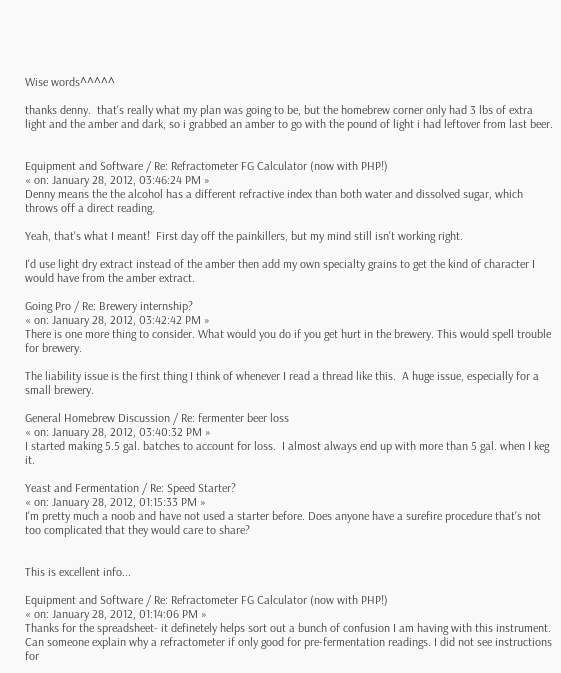Wise words^^^^^

thanks denny.  that's really what my plan was going to be, but the homebrew corner only had 3 lbs of extra light and the amber and dark, so i grabbed an amber to go with the pound of light i had leftover from last beer.


Equipment and Software / Re: Refractometer FG Calculator (now with PHP!)
« on: January 28, 2012, 03:46:24 PM »
Denny means the the alcohol has a different refractive index than both water and dissolved sugar, which throws off a direct reading.

Yeah, that's what I meant!  First day off the painkillers, but my mind still isn't working right.

I'd use light dry extract instead of the amber then add my own specialty grains to get the kind of character I would have from the amber extract.

Going Pro / Re: Brewery internship?
« on: January 28, 2012, 03:42:42 PM »
There is one more thing to consider. What would you do if you get hurt in the brewery. This would spell trouble for brewery.

The liability issue is the first thing I think of whenever I read a thread like this.  A huge issue, especially for a small brewery.

General Homebrew Discussion / Re: fermenter beer loss
« on: January 28, 2012, 03:40:32 PM »
I started making 5.5 gal. batches to account for loss.  I almost always end up with more than 5 gal. when I keg it.

Yeast and Fermentation / Re: Speed Starter?
« on: January 28, 2012, 01:15:33 PM »
I'm pretty much a noob and have not used a starter before. Does anyone have a surefire procedure that's not too complicated that they would care to share?


This is excellent info...

Equipment and Software / Re: Refractometer FG Calculator (now with PHP!)
« on: January 28, 2012, 01:14:06 PM »
Thanks for the spreadsheet- it definetely helps sort out a bunch of confusion I am having with this instrument.  Can someone explain why a refractometer if only good for pre-fermentation readings. I did not see instructions for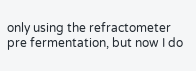only using the refractometer pre fermentation, but now I do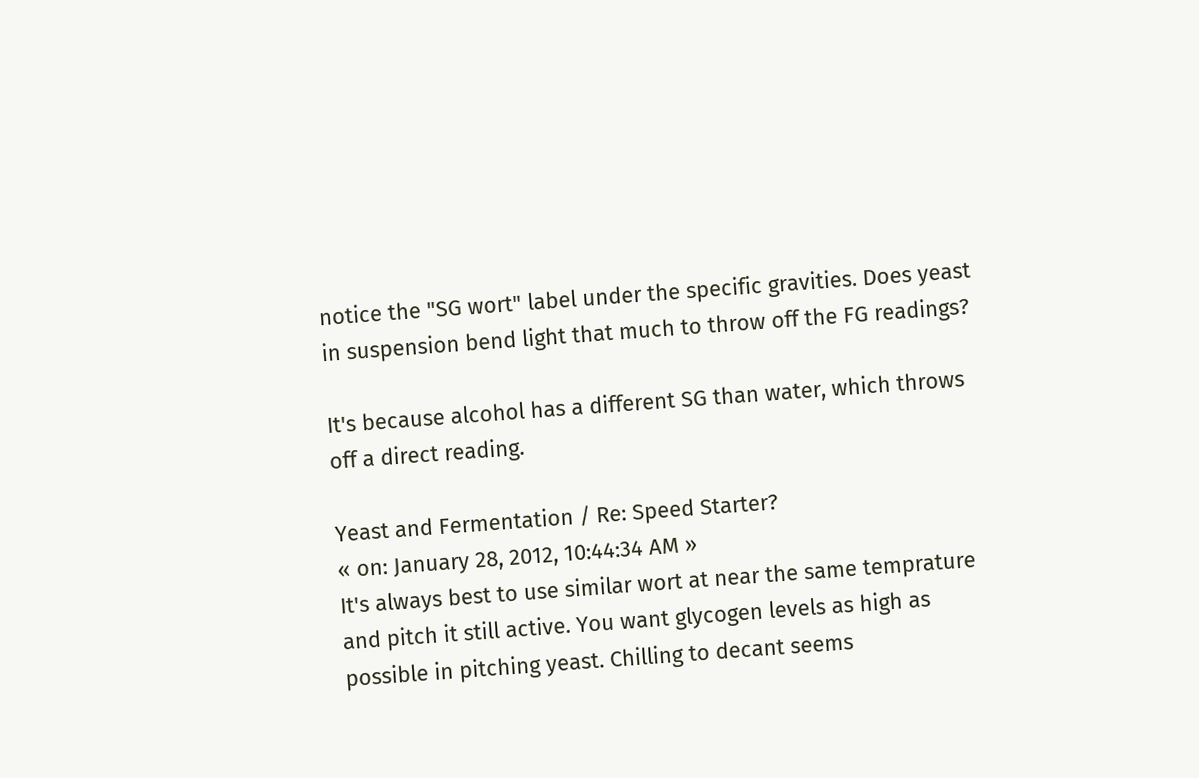notice the "SG wort" label under the specific gravities. Does yeast in suspension bend light that much to throw off the FG readings?

It's because alcohol has a different SG than water, which throws off a direct reading.

Yeast and Fermentation / Re: Speed Starter?
« on: January 28, 2012, 10:44:34 AM »
It's always best to use similar wort at near the same temprature and pitch it still active. You want glycogen levels as high as possible in pitching yeast. Chilling to decant seems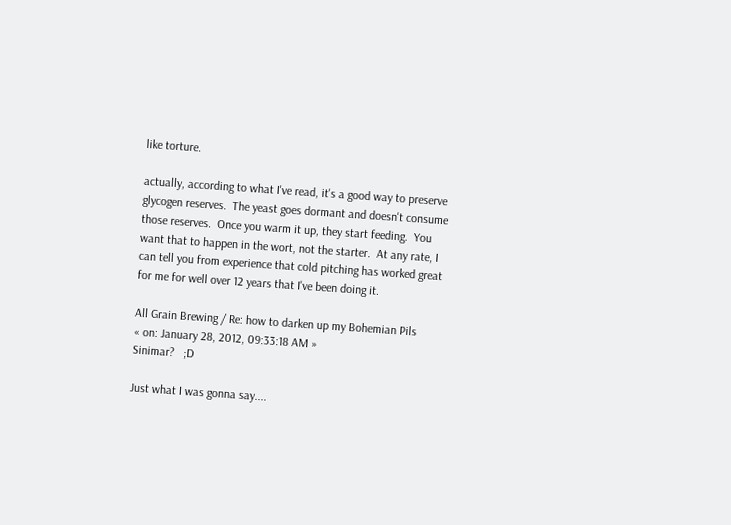like torture.

actually, according to what I've read, it's a good way to preserve glycogen reserves.  The yeast goes dormant and doesn't consume those reserves.  Once you warm it up, they start feeding.  You want that to happen in the wort, not the starter.  At any rate, I can tell you from experience that cold pitching has worked great for me for well over 12 years that I've been doing it.

All Grain Brewing / Re: how to darken up my Bohemian Pils
« on: January 28, 2012, 09:33:18 AM »
Sinimar?   ;D

Just what I was gonna say....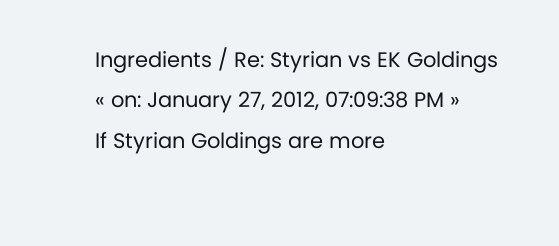Ingredients / Re: Styrian vs EK Goldings
« on: January 27, 2012, 07:09:38 PM »
If Styrian Goldings are more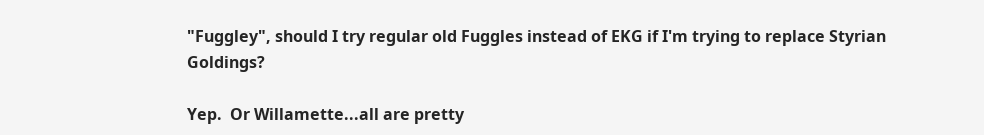"Fuggley", should I try regular old Fuggles instead of EKG if I'm trying to replace Styrian Goldings?

Yep.  Or Willamette...all are pretty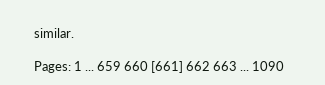similar.

Pages: 1 ... 659 660 [661] 662 663 ... 1090